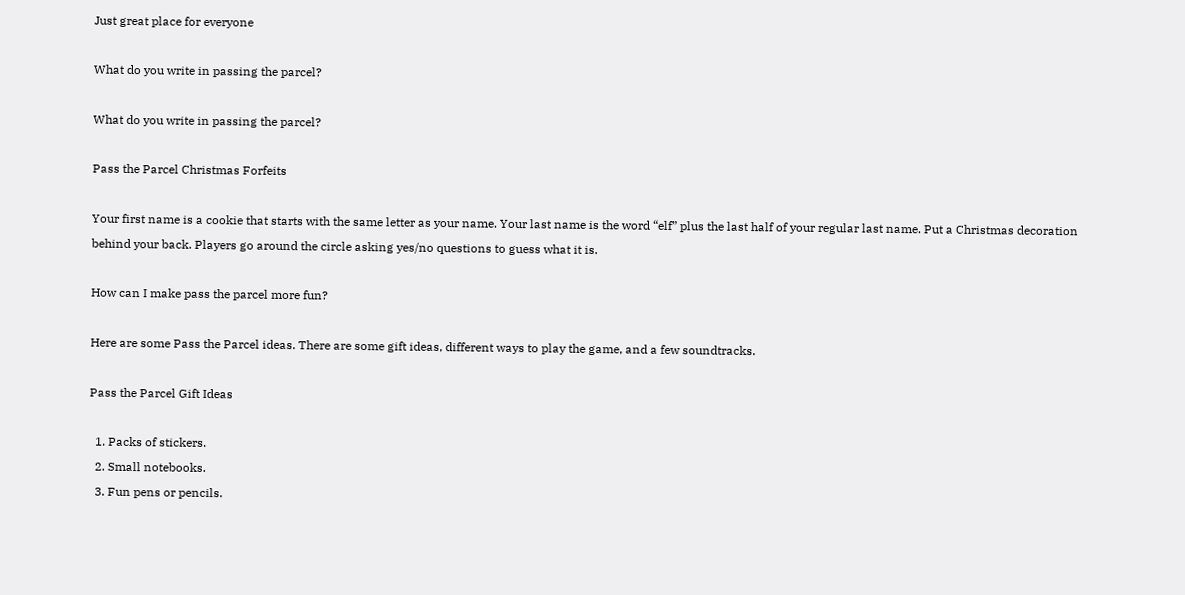Just great place for everyone

What do you write in passing the parcel?

What do you write in passing the parcel?

Pass the Parcel Christmas Forfeits

Your first name is a cookie that starts with the same letter as your name. Your last name is the word “elf” plus the last half of your regular last name. Put a Christmas decoration behind your back. Players go around the circle asking yes/no questions to guess what it is.

How can I make pass the parcel more fun?

Here are some Pass the Parcel ideas. There are some gift ideas, different ways to play the game, and a few soundtracks.

Pass the Parcel Gift Ideas

  1. Packs of stickers.
  2. Small notebooks.
  3. Fun pens or pencils.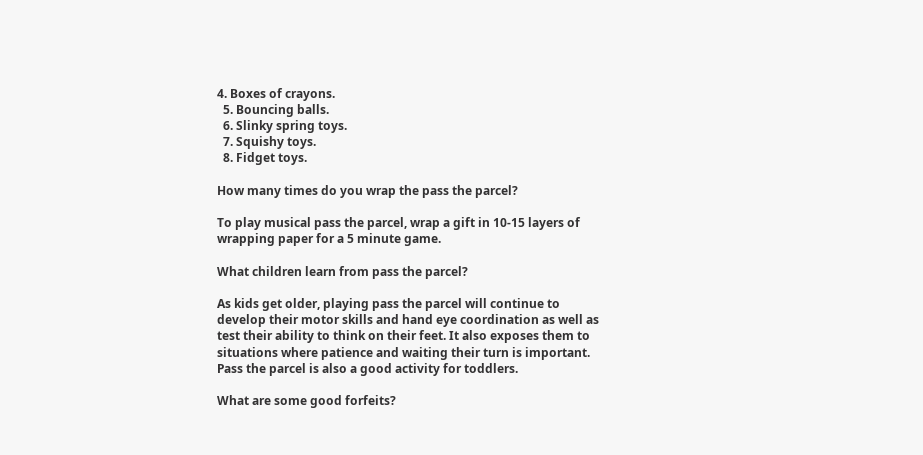4. Boxes of crayons.
  5. Bouncing balls.
  6. Slinky spring toys.
  7. Squishy toys.
  8. Fidget toys.

How many times do you wrap the pass the parcel?

To play musical pass the parcel, wrap a gift in 10-15 layers of wrapping paper for a 5 minute game.

What children learn from pass the parcel?

As kids get older, playing pass the parcel will continue to develop their motor skills and hand eye coordination as well as test their ability to think on their feet. It also exposes them to situations where patience and waiting their turn is important. Pass the parcel is also a good activity for toddlers.

What are some good forfeits?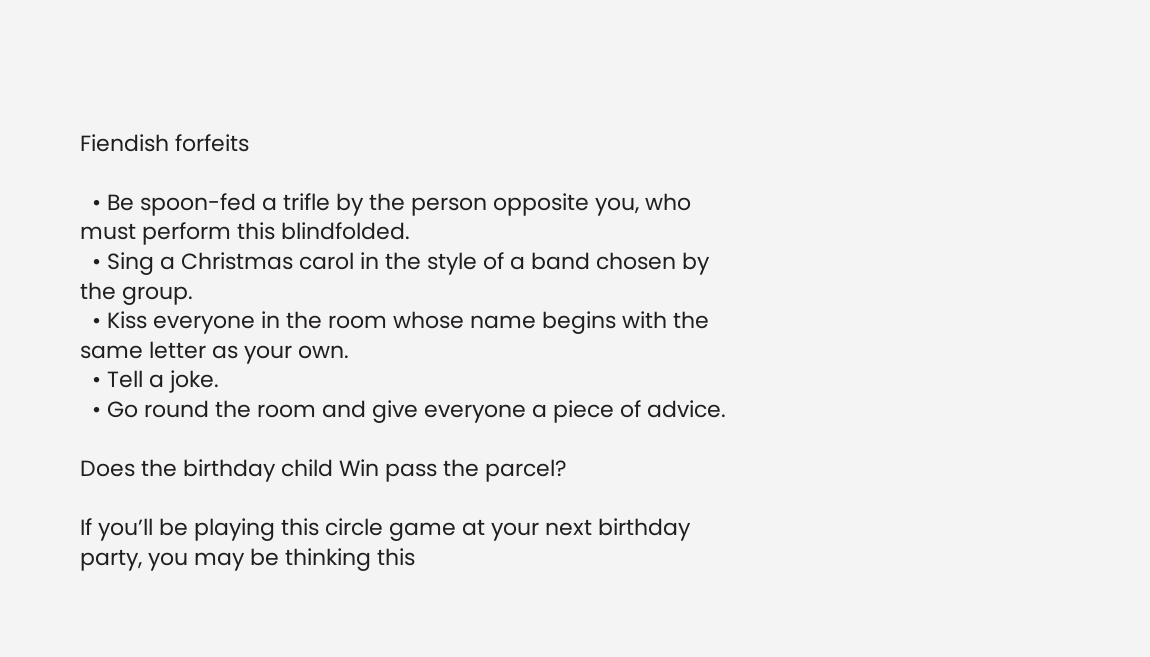Fiendish forfeits

  • Be spoon-fed a trifle by the person opposite you, who must perform this blindfolded.
  • Sing a Christmas carol in the style of a band chosen by the group.
  • Kiss everyone in the room whose name begins with the same letter as your own.
  • Tell a joke.
  • Go round the room and give everyone a piece of advice.

Does the birthday child Win pass the parcel?

If you’ll be playing this circle game at your next birthday party, you may be thinking this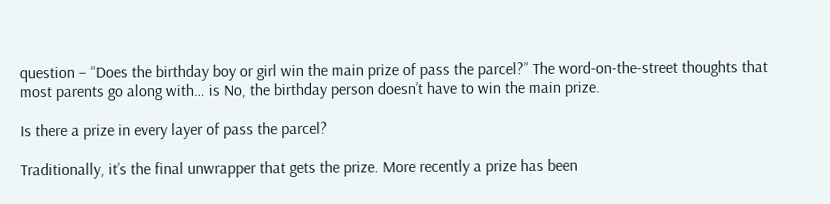question – “Does the birthday boy or girl win the main prize of pass the parcel?” The word-on-the-street thoughts that most parents go along with… is No, the birthday person doesn’t have to win the main prize.

Is there a prize in every layer of pass the parcel?

Traditionally, it’s the final unwrapper that gets the prize. More recently a prize has been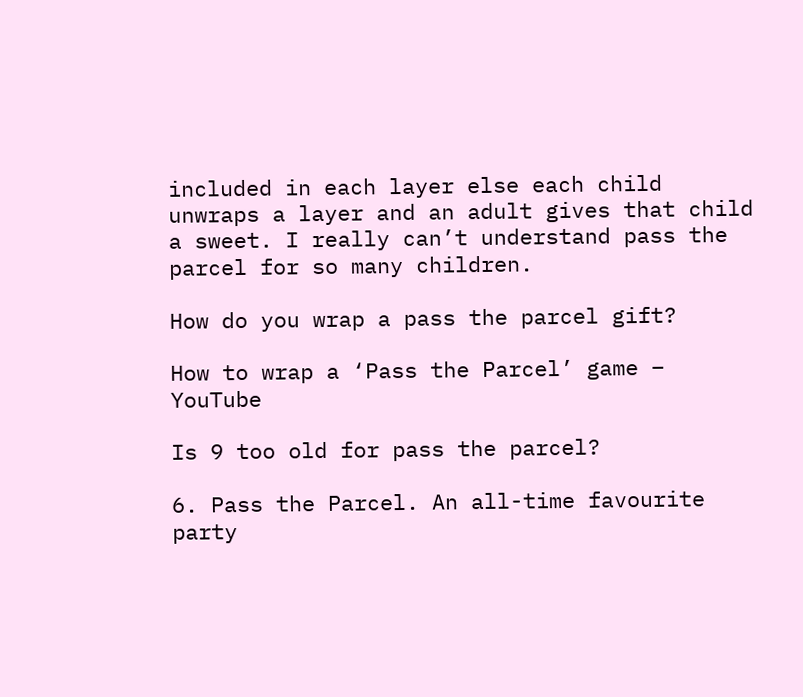included in each layer else each child unwraps a layer and an adult gives that child a sweet. I really can’t understand pass the parcel for so many children.

How do you wrap a pass the parcel gift?

How to wrap a ‘Pass the Parcel’ game – YouTube

Is 9 too old for pass the parcel?

6. Pass the Parcel. An all-time favourite party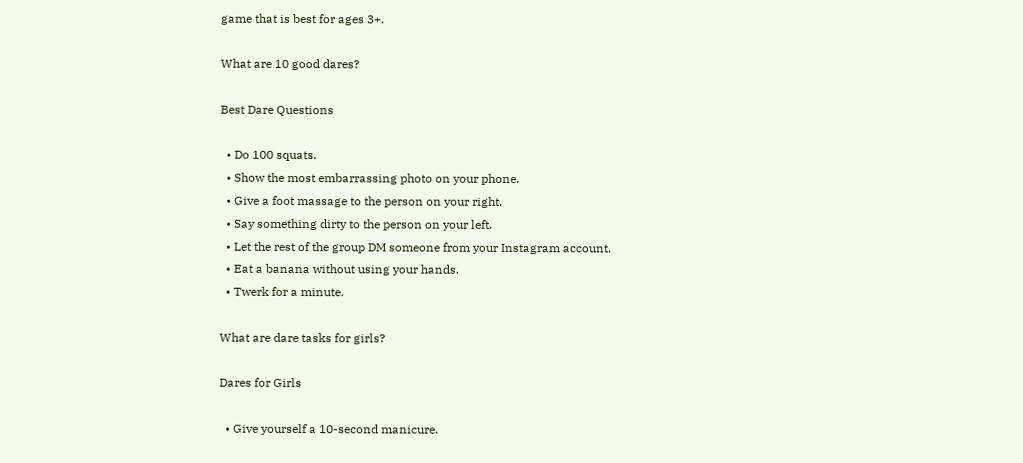game that is best for ages 3+.

What are 10 good dares?

Best Dare Questions

  • Do 100 squats.
  • Show the most embarrassing photo on your phone.
  • Give a foot massage to the person on your right.
  • Say something dirty to the person on your left.
  • Let the rest of the group DM someone from your Instagram account.
  • Eat a banana without using your hands.
  • Twerk for a minute.

What are dare tasks for girls?

Dares for Girls

  • Give yourself a 10-second manicure.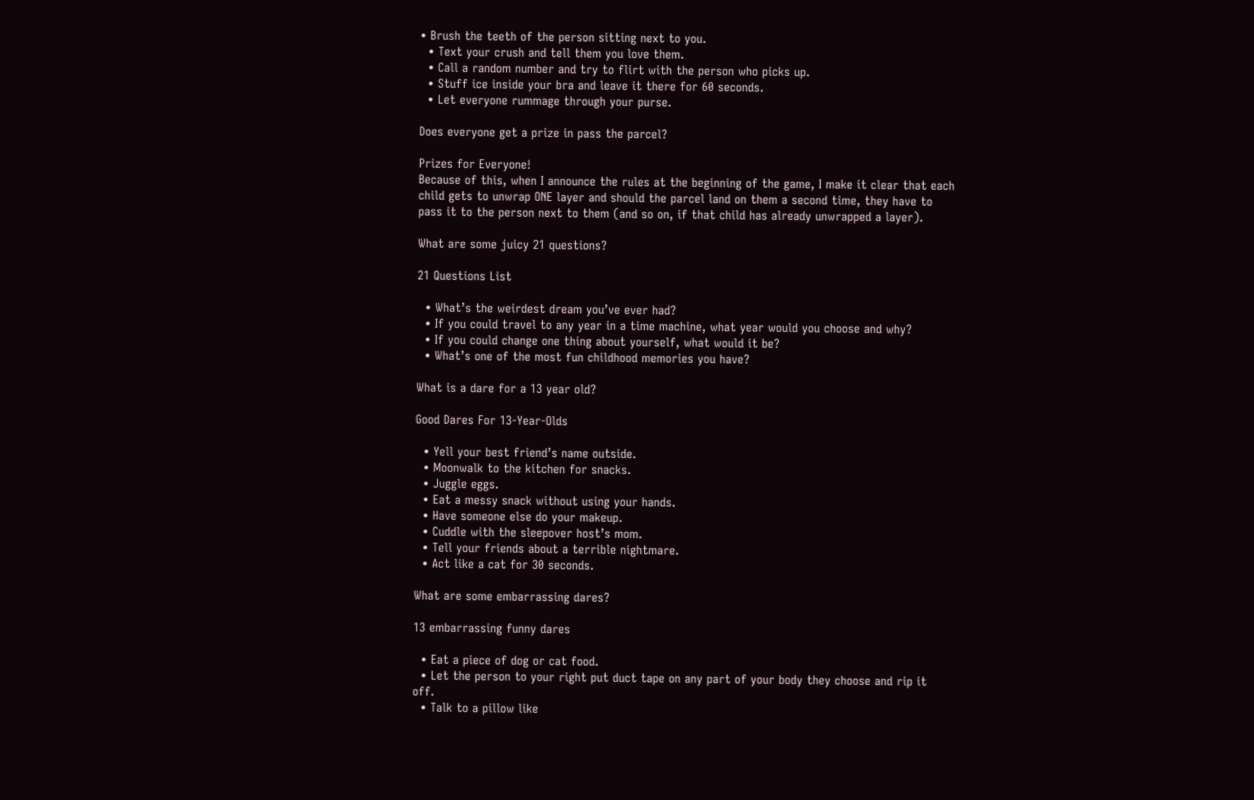• Brush the teeth of the person sitting next to you.
  • Text your crush and tell them you love them.
  • Call a random number and try to flirt with the person who picks up.
  • Stuff ice inside your bra and leave it there for 60 seconds.
  • Let everyone rummage through your purse.

Does everyone get a prize in pass the parcel?

Prizes for Everyone!
Because of this, when I announce the rules at the beginning of the game, I make it clear that each child gets to unwrap ONE layer and should the parcel land on them a second time, they have to pass it to the person next to them (and so on, if that child has already unwrapped a layer).

What are some juicy 21 questions?

21 Questions List

  • What’s the weirdest dream you’ve ever had?
  • If you could travel to any year in a time machine, what year would you choose and why?
  • If you could change one thing about yourself, what would it be?
  • What’s one of the most fun childhood memories you have?

What is a dare for a 13 year old?

Good Dares For 13-Year-Olds

  • Yell your best friend’s name outside.
  • Moonwalk to the kitchen for snacks.
  • Juggle eggs.
  • Eat a messy snack without using your hands.
  • Have someone else do your makeup.
  • Cuddle with the sleepover host’s mom.
  • Tell your friends about a terrible nightmare.
  • Act like a cat for 30 seconds.

What are some embarrassing dares?

13 embarrassing funny dares

  • Eat a piece of dog or cat food.
  • Let the person to your right put duct tape on any part of your body they choose and rip it off.
  • Talk to a pillow like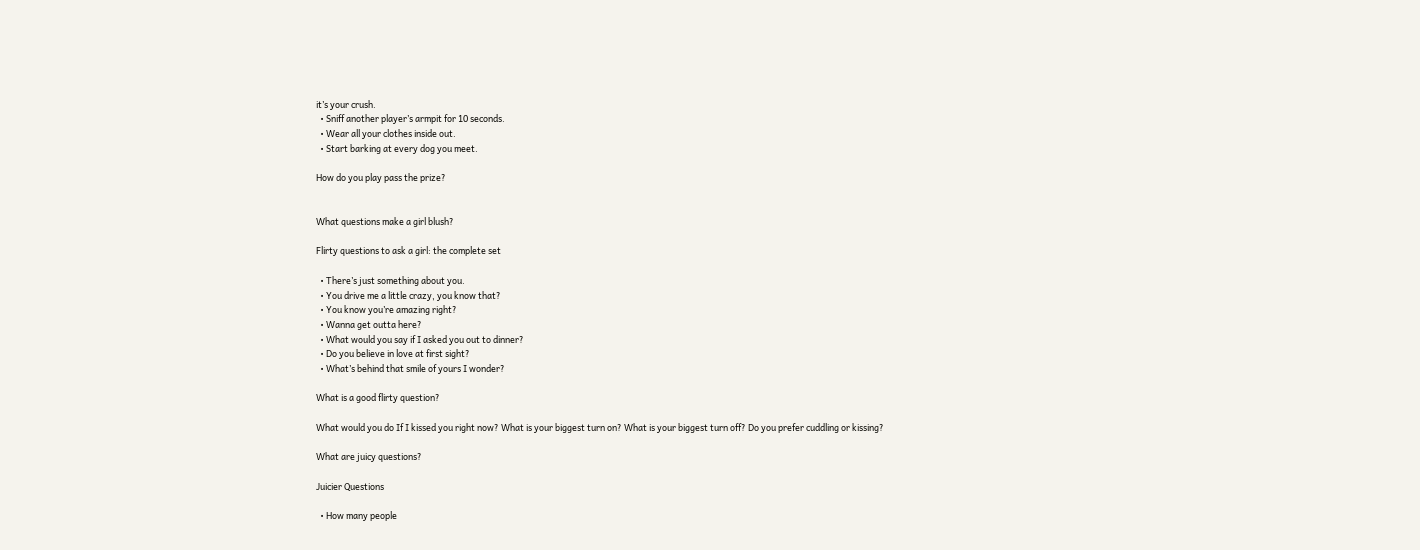it’s your crush.
  • Sniff another player’s armpit for 10 seconds.
  • Wear all your clothes inside out.
  • Start barking at every dog you meet.

How do you play pass the prize?


What questions make a girl blush?

Flirty questions to ask a girl: the complete set

  • There’s just something about you.
  • You drive me a little crazy, you know that?
  • You know you’re amazing right?
  • Wanna get outta here?
  • What would you say if I asked you out to dinner?
  • Do you believe in love at first sight?
  • What’s behind that smile of yours I wonder?

What is a good flirty question?

What would you do If I kissed you right now? What is your biggest turn on? What is your biggest turn off? Do you prefer cuddling or kissing?

What are juicy questions?

Juicier Questions

  • How many people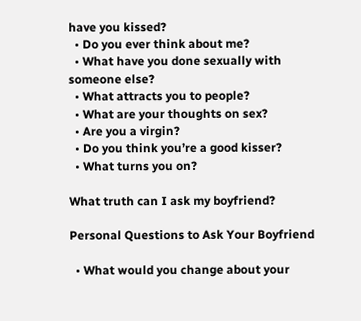have you kissed?
  • Do you ever think about me?
  • What have you done sexually with someone else?
  • What attracts you to people?
  • What are your thoughts on sex?
  • Are you a virgin?
  • Do you think you’re a good kisser?
  • What turns you on?

What truth can I ask my boyfriend?

Personal Questions to Ask Your Boyfriend

  • What would you change about your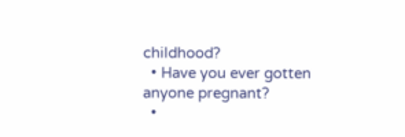childhood?
  • Have you ever gotten anyone pregnant?
  •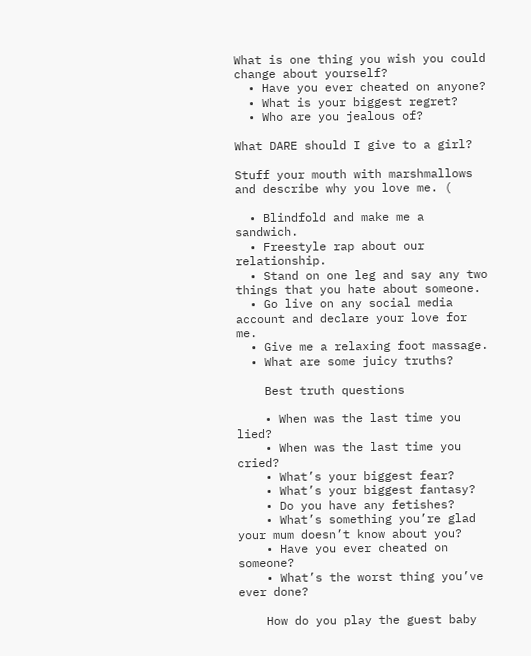What is one thing you wish you could change about yourself?
  • Have you ever cheated on anyone?
  • What is your biggest regret?
  • Who are you jealous of?

What DARE should I give to a girl?

Stuff your mouth with marshmallows and describe why you love me. (

  • Blindfold and make me a sandwich.
  • Freestyle rap about our relationship.
  • Stand on one leg and say any two things that you hate about someone.
  • Go live on any social media account and declare your love for me.
  • Give me a relaxing foot massage.
  • What are some juicy truths?

    Best truth questions

    • When was the last time you lied?
    • When was the last time you cried?
    • What’s your biggest fear?
    • What’s your biggest fantasy?
    • Do you have any fetishes?
    • What’s something you’re glad your mum doesn’t know about you?
    • Have you ever cheated on someone?
    • What’s the worst thing you’ve ever done?

    How do you play the guest baby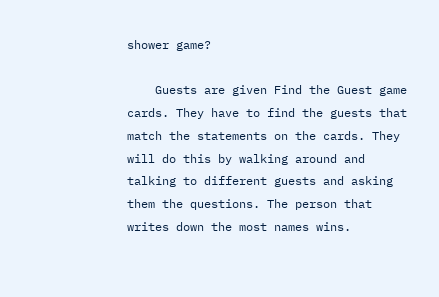shower game?

    Guests are given Find the Guest game cards. They have to find the guests that match the statements on the cards. They will do this by walking around and talking to different guests and asking them the questions. The person that writes down the most names wins.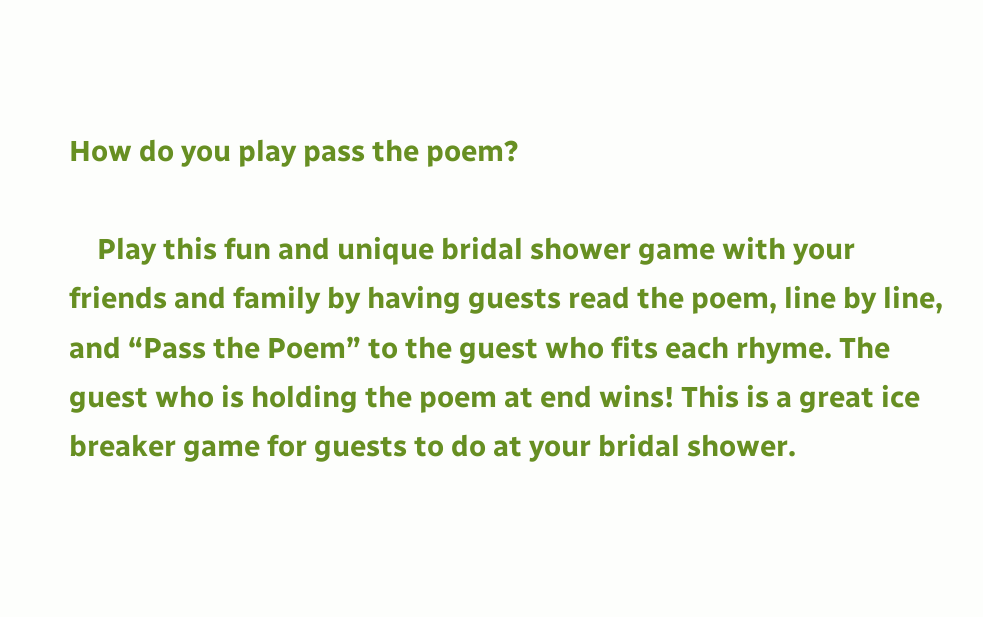How do you play pass the poem?

    Play this fun and unique bridal shower game with your friends and family by having guests read the poem, line by line, and “Pass the Poem” to the guest who fits each rhyme. The guest who is holding the poem at end wins! This is a great ice breaker game for guests to do at your bridal shower.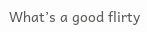What’s a good flirty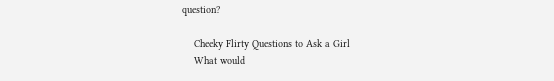question?

    Cheeky Flirty Questions to Ask a Girl
    What would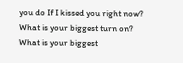you do If I kissed you right now? What is your biggest turn on? What is your biggest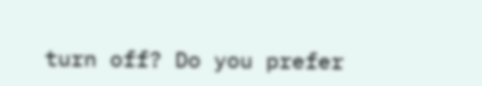turn off? Do you prefer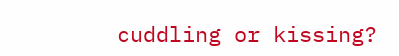cuddling or kissing?